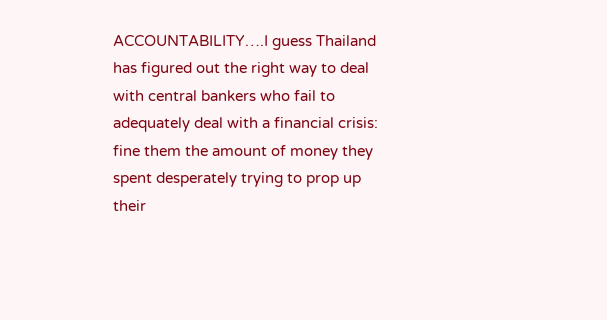ACCOUNTABILITY….I guess Thailand has figured out the right way to deal with central bankers who fail to adequately deal with a financial crisis: fine them the amount of money they spent desperately trying to prop up their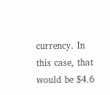currency. In this case, that would be $4.6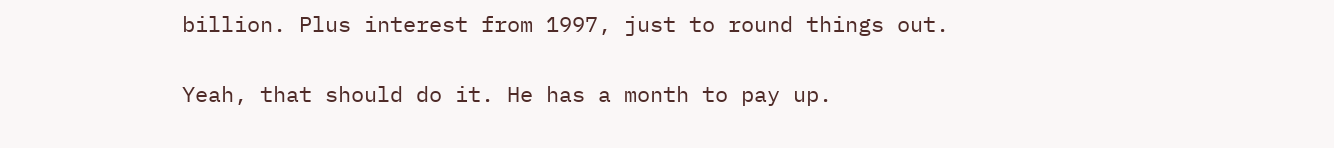billion. Plus interest from 1997, just to round things out.

Yeah, that should do it. He has a month to pay up.